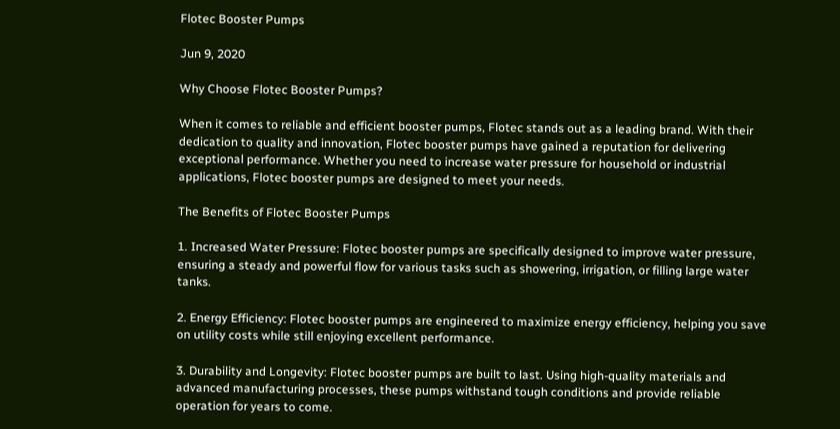Flotec Booster Pumps

Jun 9, 2020

Why Choose Flotec Booster Pumps?

When it comes to reliable and efficient booster pumps, Flotec stands out as a leading brand. With their dedication to quality and innovation, Flotec booster pumps have gained a reputation for delivering exceptional performance. Whether you need to increase water pressure for household or industrial applications, Flotec booster pumps are designed to meet your needs.

The Benefits of Flotec Booster Pumps

1. Increased Water Pressure: Flotec booster pumps are specifically designed to improve water pressure, ensuring a steady and powerful flow for various tasks such as showering, irrigation, or filling large water tanks.

2. Energy Efficiency: Flotec booster pumps are engineered to maximize energy efficiency, helping you save on utility costs while still enjoying excellent performance.

3. Durability and Longevity: Flotec booster pumps are built to last. Using high-quality materials and advanced manufacturing processes, these pumps withstand tough conditions and provide reliable operation for years to come.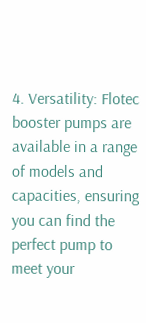4. Versatility: Flotec booster pumps are available in a range of models and capacities, ensuring you can find the perfect pump to meet your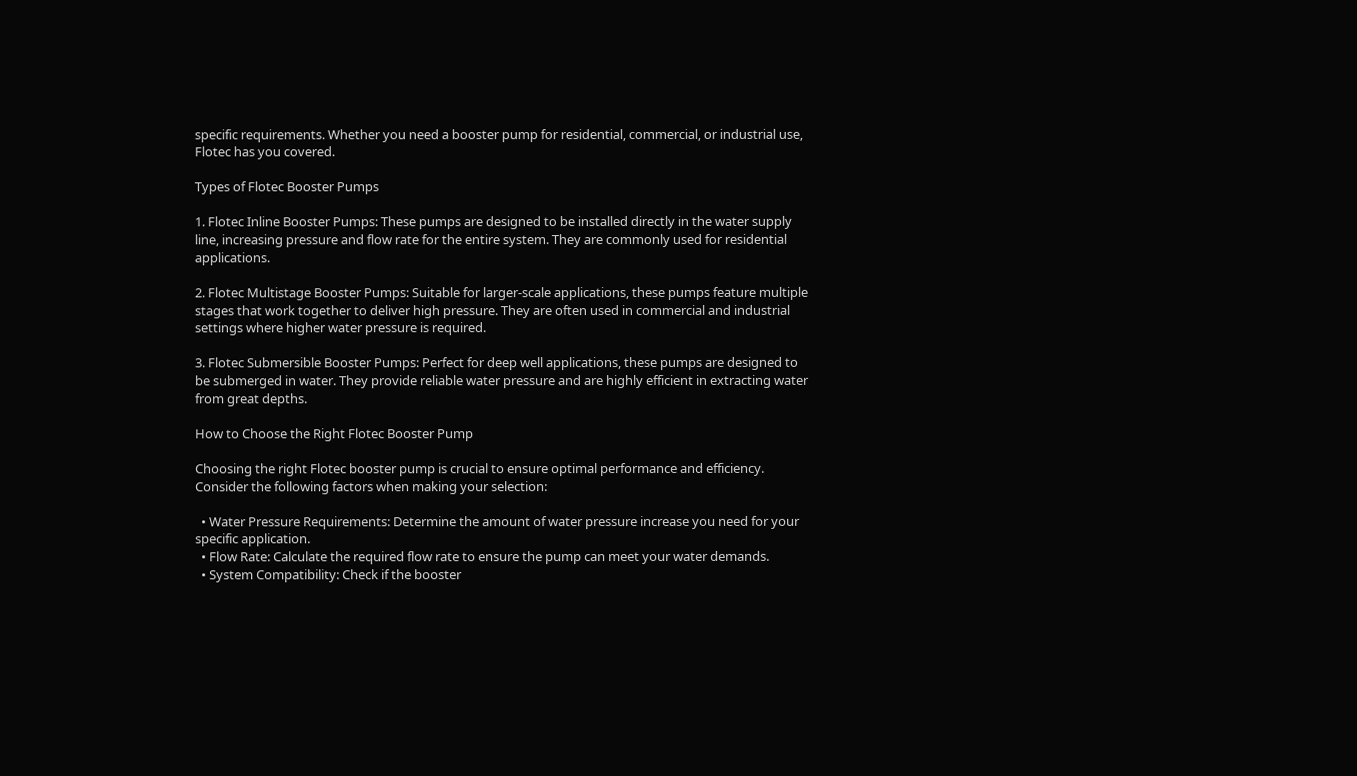specific requirements. Whether you need a booster pump for residential, commercial, or industrial use, Flotec has you covered.

Types of Flotec Booster Pumps

1. Flotec Inline Booster Pumps: These pumps are designed to be installed directly in the water supply line, increasing pressure and flow rate for the entire system. They are commonly used for residential applications.

2. Flotec Multistage Booster Pumps: Suitable for larger-scale applications, these pumps feature multiple stages that work together to deliver high pressure. They are often used in commercial and industrial settings where higher water pressure is required.

3. Flotec Submersible Booster Pumps: Perfect for deep well applications, these pumps are designed to be submerged in water. They provide reliable water pressure and are highly efficient in extracting water from great depths.

How to Choose the Right Flotec Booster Pump

Choosing the right Flotec booster pump is crucial to ensure optimal performance and efficiency. Consider the following factors when making your selection:

  • Water Pressure Requirements: Determine the amount of water pressure increase you need for your specific application.
  • Flow Rate: Calculate the required flow rate to ensure the pump can meet your water demands.
  • System Compatibility: Check if the booster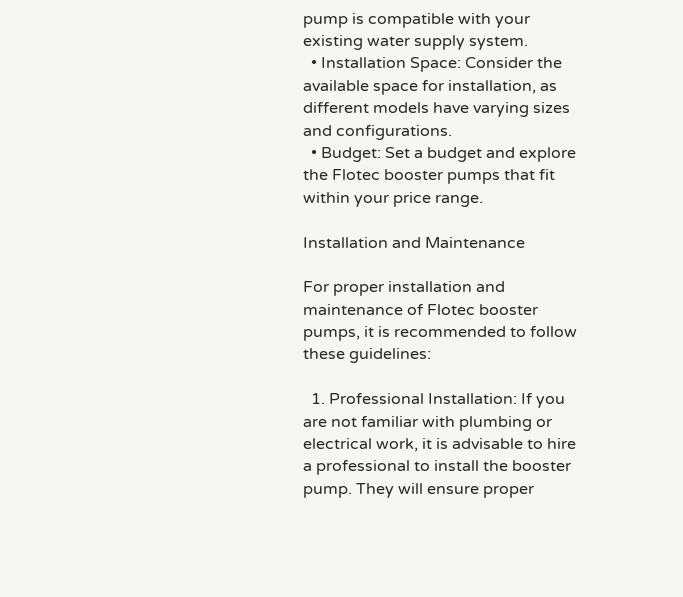pump is compatible with your existing water supply system.
  • Installation Space: Consider the available space for installation, as different models have varying sizes and configurations.
  • Budget: Set a budget and explore the Flotec booster pumps that fit within your price range.

Installation and Maintenance

For proper installation and maintenance of Flotec booster pumps, it is recommended to follow these guidelines:

  1. Professional Installation: If you are not familiar with plumbing or electrical work, it is advisable to hire a professional to install the booster pump. They will ensure proper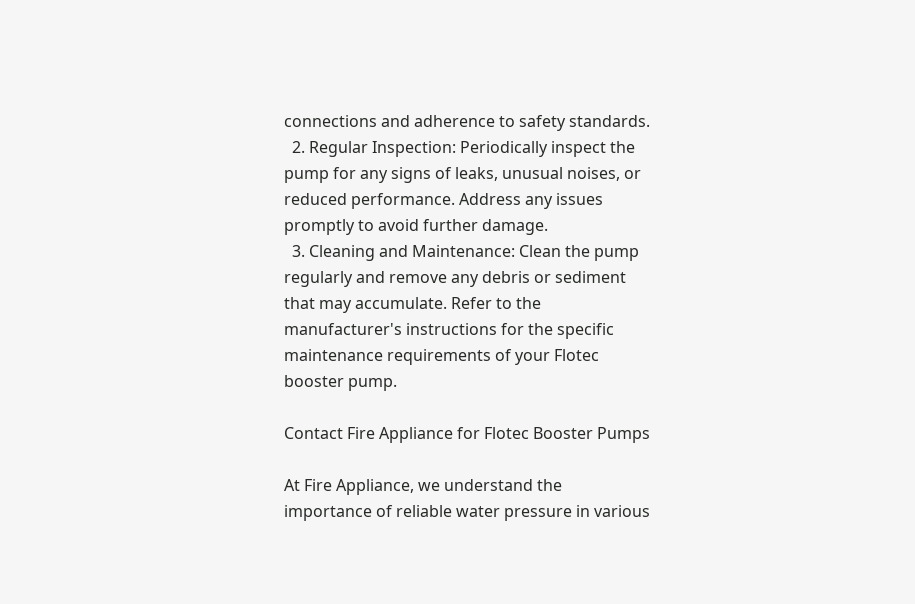connections and adherence to safety standards.
  2. Regular Inspection: Periodically inspect the pump for any signs of leaks, unusual noises, or reduced performance. Address any issues promptly to avoid further damage.
  3. Cleaning and Maintenance: Clean the pump regularly and remove any debris or sediment that may accumulate. Refer to the manufacturer's instructions for the specific maintenance requirements of your Flotec booster pump.

Contact Fire Appliance for Flotec Booster Pumps

At Fire Appliance, we understand the importance of reliable water pressure in various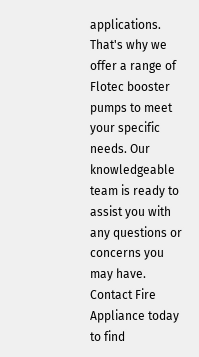applications. That's why we offer a range of Flotec booster pumps to meet your specific needs. Our knowledgeable team is ready to assist you with any questions or concerns you may have. Contact Fire Appliance today to find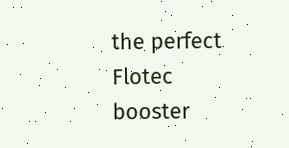the perfect Flotec booster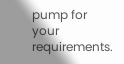pump for your requirements.